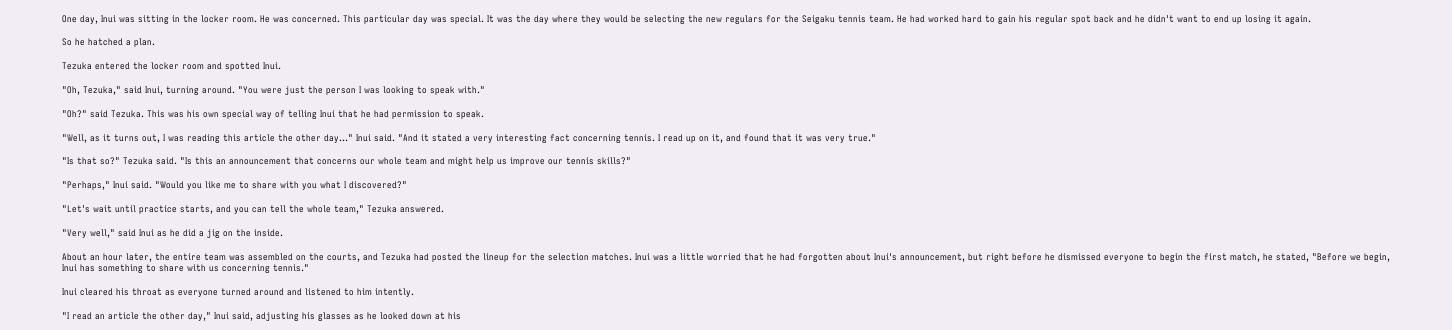One day, Inui was sitting in the locker room. He was concerned. This particular day was special. It was the day where they would be selecting the new regulars for the Seigaku tennis team. He had worked hard to gain his regular spot back and he didn't want to end up losing it again.

So he hatched a plan.

Tezuka entered the locker room and spotted Inui.

"Oh, Tezuka," said Inui, turning around. "You were just the person I was looking to speak with."

"Oh?" said Tezuka. This was his own special way of telling Inui that he had permission to speak.

"Well, as it turns out, I was reading this article the other day…" Inui said. "And it stated a very interesting fact concerning tennis. I read up on it, and found that it was very true."

"Is that so?" Tezuka said. "Is this an announcement that concerns our whole team and might help us improve our tennis skills?"

"Perhaps," Inui said. "Would you like me to share with you what I discovered?"

"Let's wait until practice starts, and you can tell the whole team," Tezuka answered.

"Very well," said Inui as he did a jig on the inside.

About an hour later, the entire team was assembled on the courts, and Tezuka had posted the lineup for the selection matches. Inui was a little worried that he had forgotten about Inui's announcement, but right before he dismissed everyone to begin the first match, he stated, "Before we begin, Inui has something to share with us concerning tennis."

Inui cleared his throat as everyone turned around and listened to him intently.

"I read an article the other day," Inui said, adjusting his glasses as he looked down at his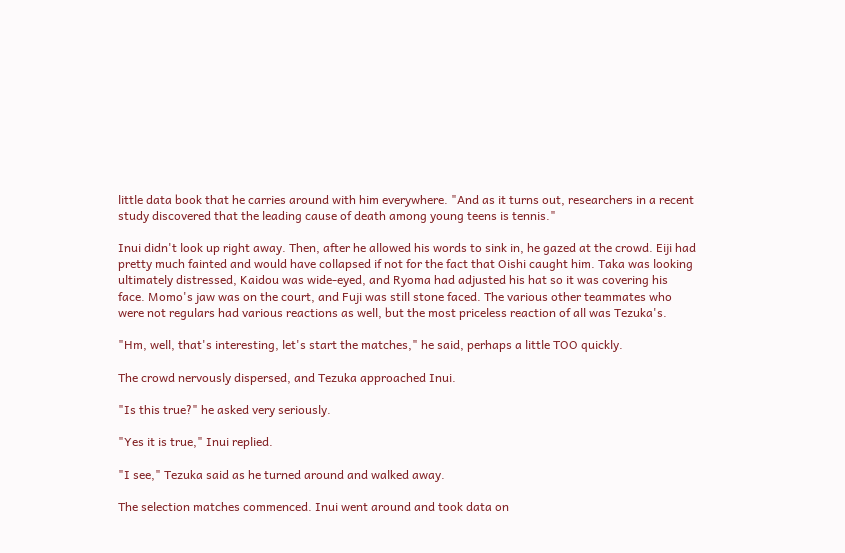little data book that he carries around with him everywhere. "And as it turns out, researchers in a recent study discovered that the leading cause of death among young teens is tennis."

Inui didn't look up right away. Then, after he allowed his words to sink in, he gazed at the crowd. Eiji had pretty much fainted and would have collapsed if not for the fact that Oishi caught him. Taka was looking ultimately distressed, Kaidou was wide-eyed, and Ryoma had adjusted his hat so it was covering his face. Momo's jaw was on the court, and Fuji was still stone faced. The various other teammates who were not regulars had various reactions as well, but the most priceless reaction of all was Tezuka's.

"Hm, well, that's interesting, let's start the matches," he said, perhaps a little TOO quickly.

The crowd nervously dispersed, and Tezuka approached Inui.

"Is this true?" he asked very seriously.

"Yes it is true," Inui replied.

"I see," Tezuka said as he turned around and walked away.

The selection matches commenced. Inui went around and took data on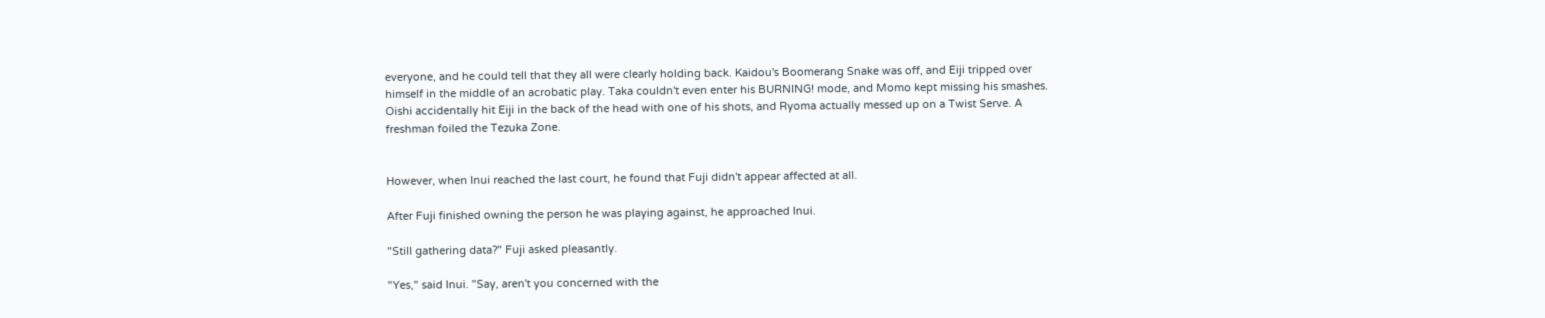everyone, and he could tell that they all were clearly holding back. Kaidou's Boomerang Snake was off, and Eiji tripped over himself in the middle of an acrobatic play. Taka couldn't even enter his BURNING! mode, and Momo kept missing his smashes. Oishi accidentally hit Eiji in the back of the head with one of his shots, and Ryoma actually messed up on a Twist Serve. A freshman foiled the Tezuka Zone.


However, when Inui reached the last court, he found that Fuji didn't appear affected at all.

After Fuji finished owning the person he was playing against, he approached Inui.

"Still gathering data?" Fuji asked pleasantly.

"Yes," said Inui. "Say, aren't you concerned with the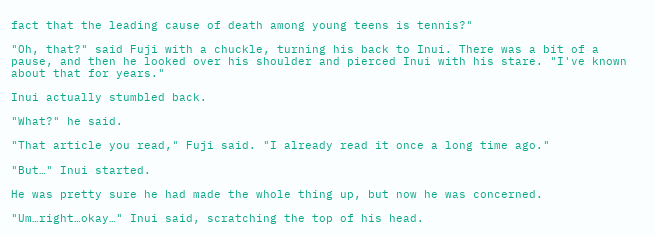fact that the leading cause of death among young teens is tennis?"

"Oh, that?" said Fuji with a chuckle, turning his back to Inui. There was a bit of a pause, and then he looked over his shoulder and pierced Inui with his stare. "I've known about that for years."

Inui actually stumbled back.

"What?" he said.

"That article you read," Fuji said. "I already read it once a long time ago."

"But…" Inui started.

He was pretty sure he had made the whole thing up, but now he was concerned.

"Um…right…okay…" Inui said, scratching the top of his head.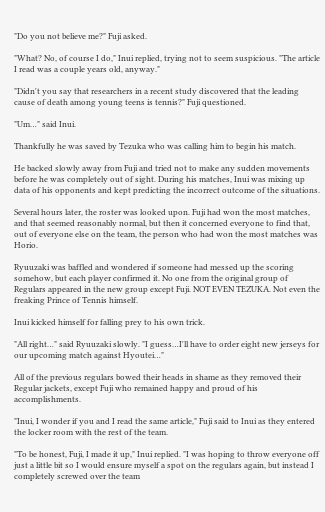"Do you not believe me?" Fuji asked.

"What? No, of course I do," Inui replied, trying not to seem suspicious. "The article I read was a couple years old, anyway."

"Didn't you say that researchers in a recent study discovered that the leading cause of death among young teens is tennis?" Fuji questioned.

"Um…" said Inui.

Thankfully he was saved by Tezuka who was calling him to begin his match.

He backed slowly away from Fuji and tried not to make any sudden movements before he was completely out of sight. During his matches, Inui was mixing up data of his opponents and kept predicting the incorrect outcome of the situations.

Several hours later, the roster was looked upon. Fuji had won the most matches, and that seemed reasonably normal, but then it concerned everyone to find that, out of everyone else on the team, the person who had won the most matches was Horio.

Ryuuzaki was baffled and wondered if someone had messed up the scoring somehow, but each player confirmed it. No one from the original group of Regulars appeared in the new group except Fuji. NOT EVEN TEZUKA. Not even the freaking Prince of Tennis himself.

Inui kicked himself for falling prey to his own trick.

"All right…" said Ryuuzaki slowly. "I guess…I'll have to order eight new jerseys for our upcoming match against Hyoutei…"

All of the previous regulars bowed their heads in shame as they removed their Regular jackets, except Fuji who remained happy and proud of his accomplishments.

"Inui, I wonder if you and I read the same article," Fuji said to Inui as they entered the locker room with the rest of the team.

"To be honest, Fuji, I made it up," Inui replied. "I was hoping to throw everyone off just a little bit so I would ensure myself a spot on the regulars again, but instead I completely screwed over the team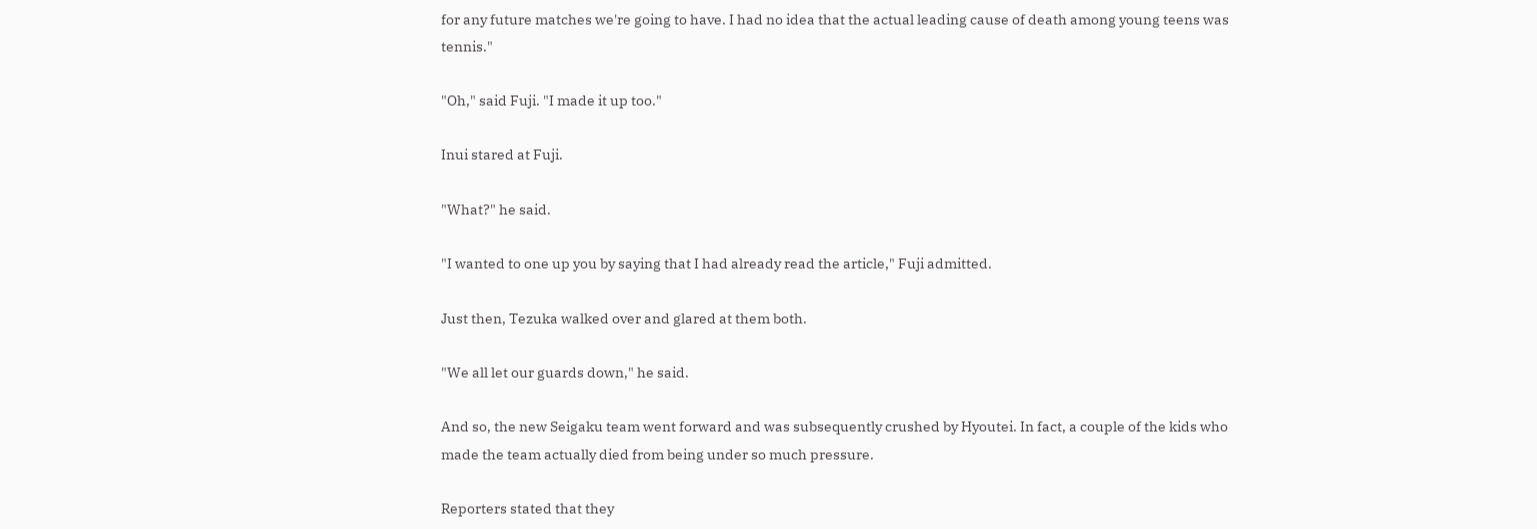for any future matches we're going to have. I had no idea that the actual leading cause of death among young teens was tennis."

"Oh," said Fuji. "I made it up too."

Inui stared at Fuji.

"What?" he said.

"I wanted to one up you by saying that I had already read the article," Fuji admitted.

Just then, Tezuka walked over and glared at them both.

"We all let our guards down," he said.

And so, the new Seigaku team went forward and was subsequently crushed by Hyoutei. In fact, a couple of the kids who made the team actually died from being under so much pressure.

Reporters stated that they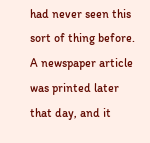had never seen this sort of thing before. A newspaper article was printed later that day, and it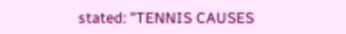stated: "TENNIS CAUSES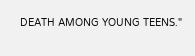DEATH AMONG YOUNG TEENS."